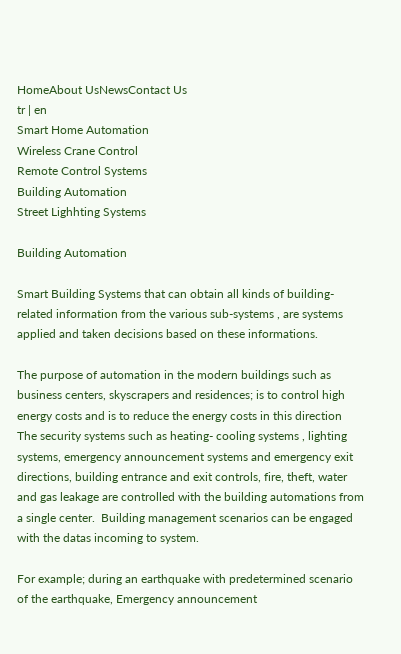HomeAbout UsNewsContact Us
tr | en
Smart Home Automation
Wireless Crane Control
Remote Control Systems
Building Automation
Street Lighhting Systems

Building Automation

Smart Building Systems that can obtain all kinds of building-related information from the various sub-systems , are systems  applied and taken decisions based on these informations.

The purpose of automation in the modern buildings such as business centers, skyscrapers and residences; is to control high energy costs and is to reduce the energy costs in this direction
The security systems such as heating- cooling systems , lighting systems, emergency announcement systems and emergency exit directions, building entrance and exit controls, fire, theft, water and gas leakage are controlled with the building automations from a single center.  Building management scenarios can be engaged with the datas incoming to system.

For example; during an earthquake with predetermined scenario of the earthquake, Emergency announcement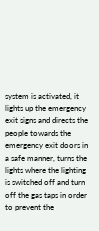system is activated, it lights up the emergency exit signs and directs the people towards the emergency exit doors in a safe manner, turns the lights where the lighting is switched off and turn off the gas taps in order to prevent the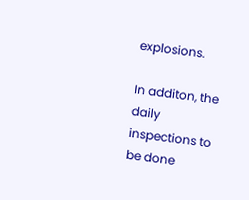explosions.

In additon, the daily inspections to be done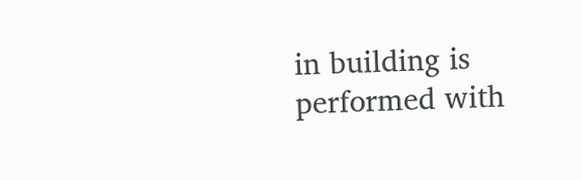in building is performed with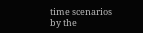time scenarios by the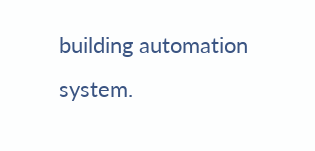building automation system.